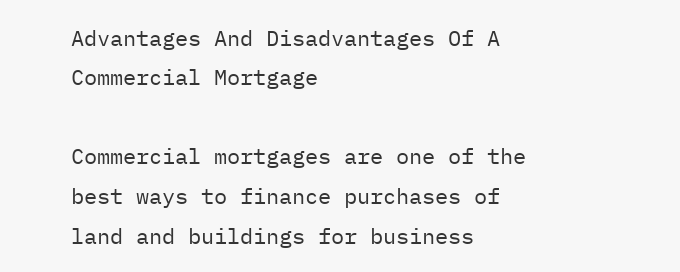Advantages And Disadvantages Of A Commercial Mortgage

Commercial mortgages are one of the best ways to finance purchases of land and buildings for business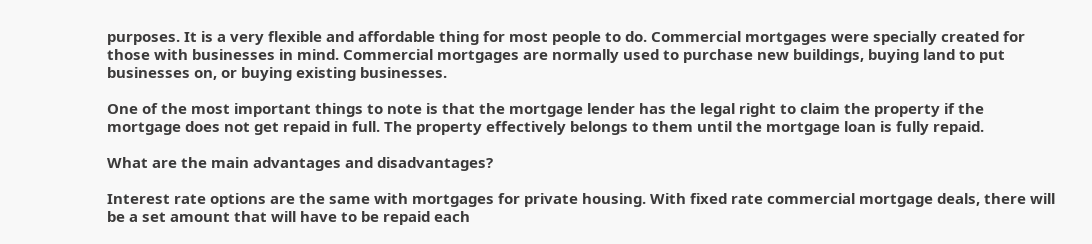purposes. It is a very flexible and affordable thing for most people to do. Commercial mortgages were specially created for those with businesses in mind. Commercial mortgages are normally used to purchase new buildings, buying land to put businesses on, or buying existing businesses.

One of the most important things to note is that the mortgage lender has the legal right to claim the property if the mortgage does not get repaid in full. The property effectively belongs to them until the mortgage loan is fully repaid.

What are the main advantages and disadvantages?

Interest rate options are the same with mortgages for private housing. With fixed rate commercial mortgage deals, there will be a set amount that will have to be repaid each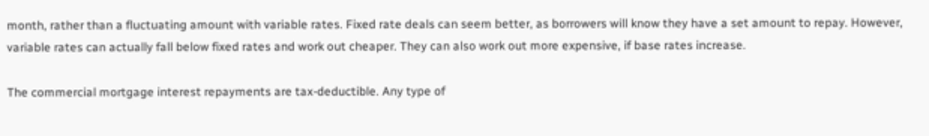month, rather than a fluctuating amount with variable rates. Fixed rate deals can seem better, as borrowers will know they have a set amount to repay. However, variable rates can actually fall below fixed rates and work out cheaper. They can also work out more expensive, if base rates increase.

The commercial mortgage interest repayments are tax-deductible. Any type of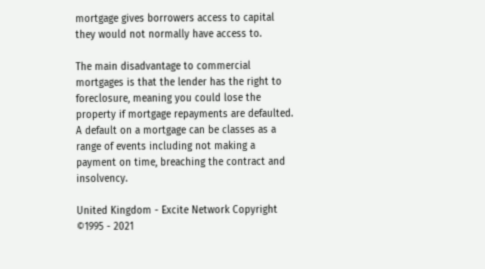mortgage gives borrowers access to capital they would not normally have access to.

The main disadvantage to commercial mortgages is that the lender has the right to foreclosure, meaning you could lose the property if mortgage repayments are defaulted. A default on a mortgage can be classes as a range of events including not making a payment on time, breaching the contract and insolvency.

United Kingdom - Excite Network Copyright ©1995 - 2021